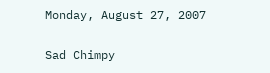Monday, August 27, 2007

Sad Chimpy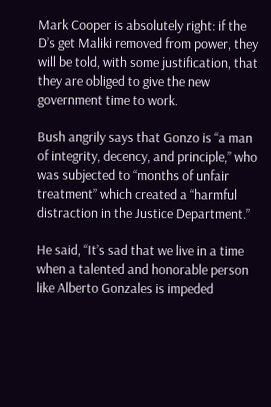Mark Cooper is absolutely right: if the D’s get Maliki removed from power, they will be told, with some justification, that they are obliged to give the new government time to work.

Bush angrily says that Gonzo is “a man of integrity, decency, and principle,” who was subjected to “months of unfair treatment” which created a “harmful distraction in the Justice Department.”

He said, “It’s sad that we live in a time when a talented and honorable person like Alberto Gonzales is impeded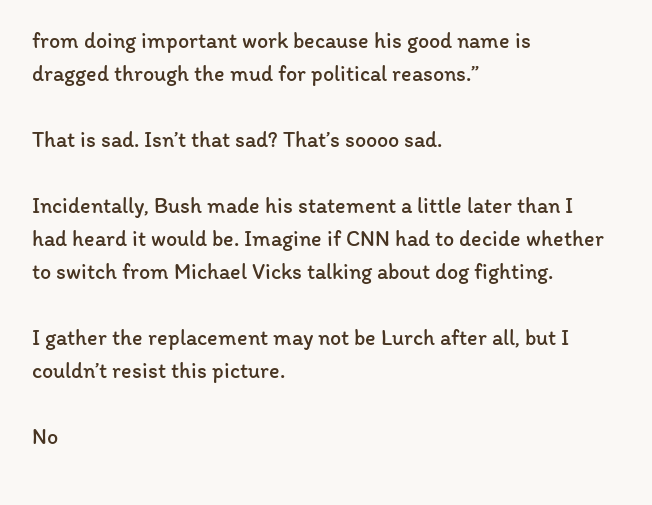from doing important work because his good name is dragged through the mud for political reasons.”

That is sad. Isn’t that sad? That’s soooo sad.

Incidentally, Bush made his statement a little later than I had heard it would be. Imagine if CNN had to decide whether to switch from Michael Vicks talking about dog fighting.

I gather the replacement may not be Lurch after all, but I couldn’t resist this picture.

No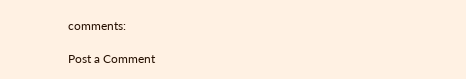comments:

Post a Comment